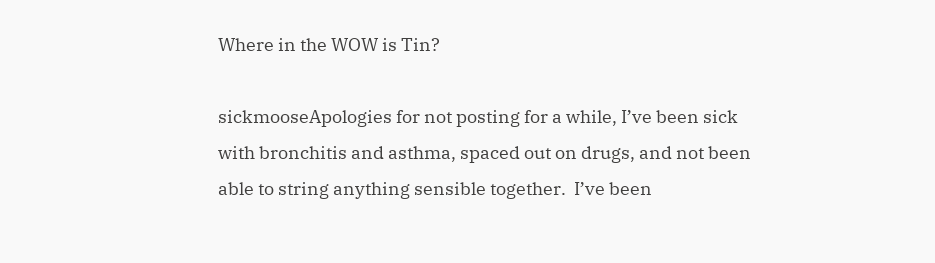Where in the WOW is Tin?

sickmooseApologies for not posting for a while, I’ve been sick with bronchitis and asthma, spaced out on drugs, and not been able to string anything sensible together.  I’ve been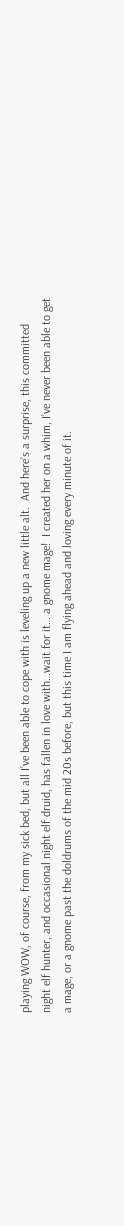playing WOW, of course, from my sick bed, but all I’ve been able to cope with is leveling up a new little alt.  And here’s a surprise, this committed night elf hunter, and occasional night elf druid, has fallen in love with…wait for it… a gnome mage!  I created her on a whim, I’ve never been able to get a mage, or a gnome past the doldrums of the mid 20s before, but this time I am flying ahead and loving every minute of it.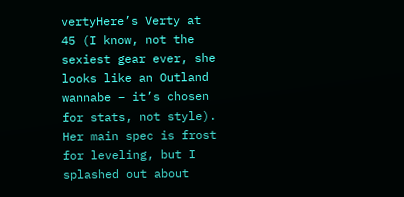vertyHere’s Verty at 45 (I know, not the sexiest gear ever, she looks like an Outland wannabe – it’s chosen for stats, not style).  Her main spec is frost for leveling, but I splashed out about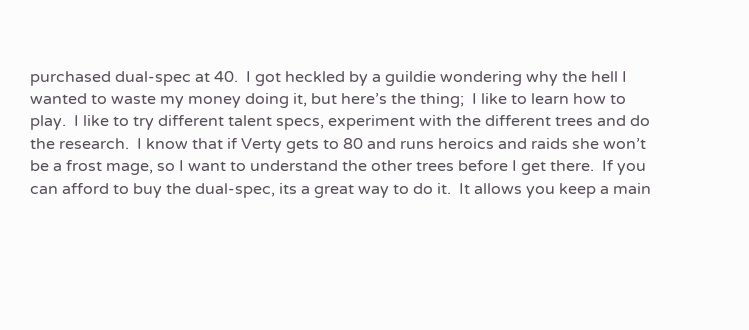purchased dual-spec at 40.  I got heckled by a guildie wondering why the hell I wanted to waste my money doing it, but here’s the thing;  I like to learn how to play.  I like to try different talent specs, experiment with the different trees and do the research.  I know that if Verty gets to 80 and runs heroics and raids she won’t be a frost mage, so I want to understand the other trees before I get there.  If you can afford to buy the dual-spec, its a great way to do it.  It allows you keep a main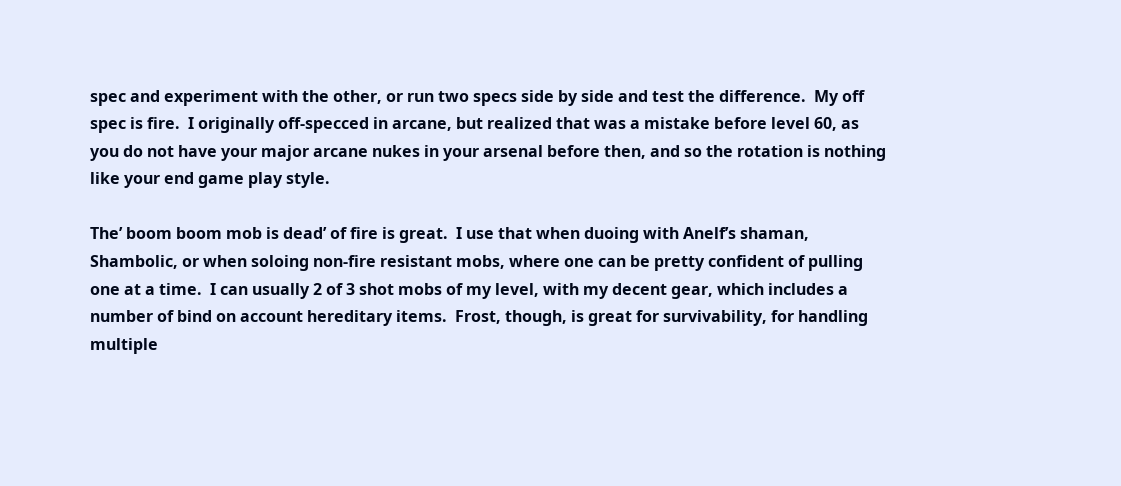spec and experiment with the other, or run two specs side by side and test the difference.  My off spec is fire.  I originally off-specced in arcane, but realized that was a mistake before level 60, as you do not have your major arcane nukes in your arsenal before then, and so the rotation is nothing like your end game play style.

The’ boom boom mob is dead’ of fire is great.  I use that when duoing with Anelf’s shaman, Shambolic, or when soloing non-fire resistant mobs, where one can be pretty confident of pulling one at a time.  I can usually 2 of 3 shot mobs of my level, with my decent gear, which includes a number of bind on account hereditary items.  Frost, though, is great for survivability, for handling multiple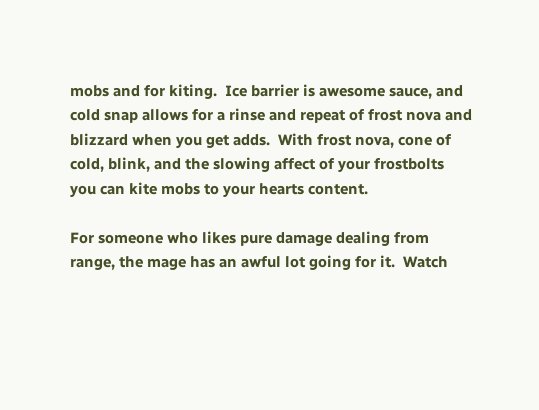mobs and for kiting.  Ice barrier is awesome sauce, and cold snap allows for a rinse and repeat of frost nova and blizzard when you get adds.  With frost nova, cone of cold, blink, and the slowing affect of your frostbolts you can kite mobs to your hearts content.

For someone who likes pure damage dealing from range, the mage has an awful lot going for it.  Watch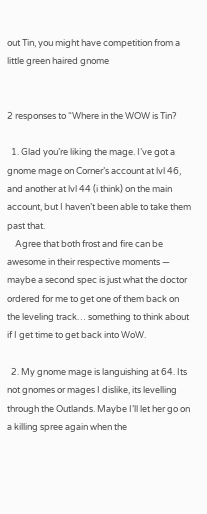out Tin, you might have competition from a little green haired gnome


2 responses to “Where in the WOW is Tin?

  1. Glad you’re liking the mage. I’ve got a gnome mage on Corner’s account at lvl 46, and another at lvl 44 (i think) on the main account, but I haven’t been able to take them past that.
    Agree that both frost and fire can be awesome in their respective moments — maybe a second spec is just what the doctor ordered for me to get one of them back on the leveling track… something to think about if I get time to get back into WoW.

  2. My gnome mage is languishing at 64. Its not gnomes or mages I dislike, its levelling through the Outlands. Maybe I’ll let her go on a killing spree again when the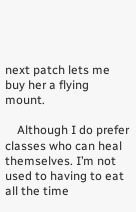next patch lets me buy her a flying mount.

    Although I do prefer classes who can heal themselves. I’m not used to having to eat all the time